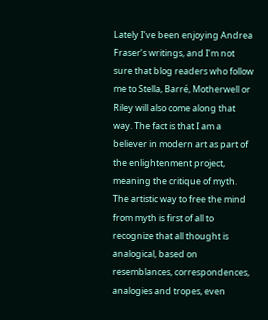Lately I’ve been enjoying Andrea Fraser’s writings, and I’m not sure that blog readers who follow me to Stella, Barré, Motherwell or Riley will also come along that way. The fact is that I am a believer in modern art as part of the enlightenment project, meaning the critique of myth. The artistic way to free the mind from myth is first of all to recognize that all thought is analogical, based on resemblances, correspondences, analogies and tropes, even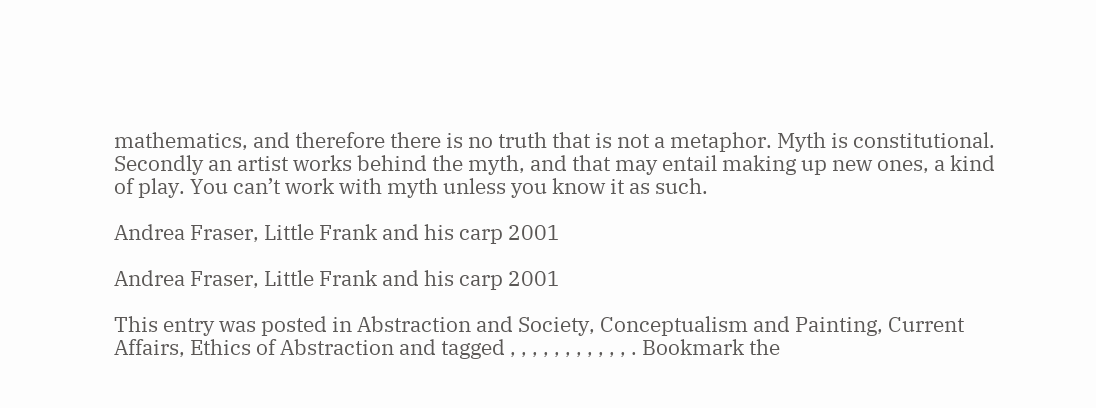mathematics, and therefore there is no truth that is not a metaphor. Myth is constitutional. Secondly an artist works behind the myth, and that may entail making up new ones, a kind of play. You can’t work with myth unless you know it as such.

Andrea Fraser, Little Frank and his carp 2001

Andrea Fraser, Little Frank and his carp 2001

This entry was posted in Abstraction and Society, Conceptualism and Painting, Current Affairs, Ethics of Abstraction and tagged , , , , , , , , , , , . Bookmark the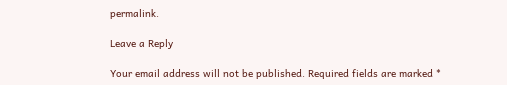permalink.

Leave a Reply

Your email address will not be published. Required fields are marked *